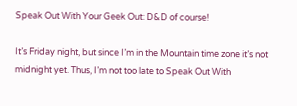Speak Out With Your Geek Out: D&D of course!

It’s Friday night, but since I’m in the Mountain time zone it’s not midnight yet. Thus, I’m not too late to Speak Out With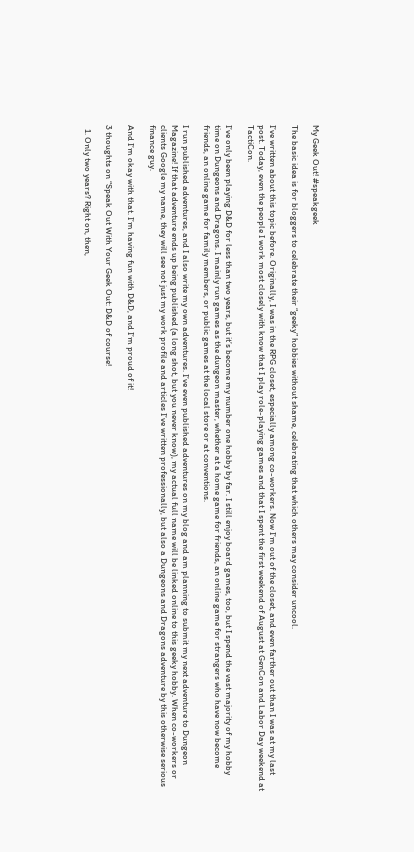My Geek Out! #speakgeek

The basic idea is for bloggers to celebrate their “geeky” hobbies without shame, celebrating that which others may consider uncool.

I’ve written about this topic before. Originally, I was in the RPG closet, especially among co-workers. Now I’m out of the closet, and even farther out than I was at my last post. Today, even the people I work most closely with know that I play role-playing games and that I spent the first weekend of August at GenCon and Labor Day weekend at TactiCon.

I’ve only been playing D&D for less than two years, but it’s become my number one hobby by far. I still enjoy board games, too, but I spend the vast majority of my hobby time on Dungeons and Dragons. I mainly run games as the dungeon master, whether at a home game for friends, an online game for strangers who have now become friends, an online game for family members, or public games at the local store or at conventions.

I run published adventures, and I also write my own adventures. I’ve even published adventures on my blog and am planning to submit my next adventure to Dungeon Magazine! If that adventure ends up being published (a long shot, but you never know), my actual full name will be linked online to this geeky hobby. When co-workers or clients Google my name, they will see not just my work profile and articles I’ve written professionally, but also a Dungeons and Dragons adventure by this otherwise serious finance guy.

And I’m okay with that. I’m having fun with D&D, and I’m proud of it!

3 thoughts on “Speak Out With Your Geek Out: D&D of course!

  1. Only two years? Right on, then,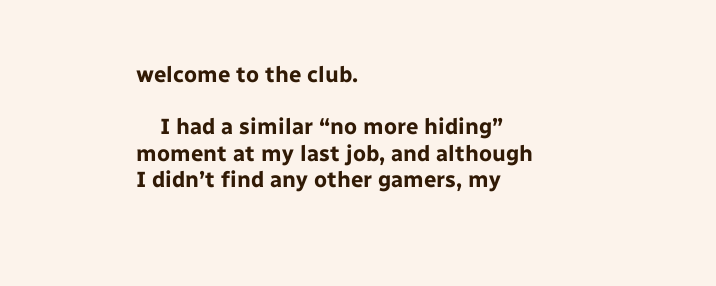welcome to the club.

    I had a similar “no more hiding” moment at my last job, and although I didn’t find any other gamers, my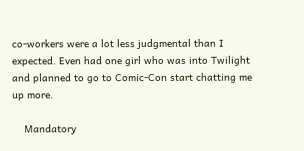co-workers were a lot less judgmental than I expected. Even had one girl who was into Twilight and planned to go to Comic-Con start chatting me up more.

    Mandatory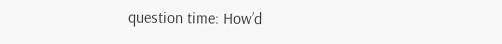question time: How’d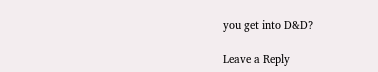you get into D&D?

Leave a Reply